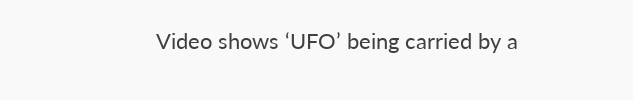Video shows ‘UFO’ being carried by a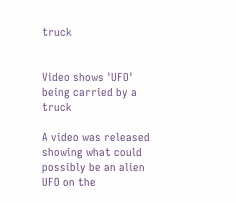truck


Video shows 'UFO' being carried by a truck

A video was released showing what could possibly be an alien UFO on the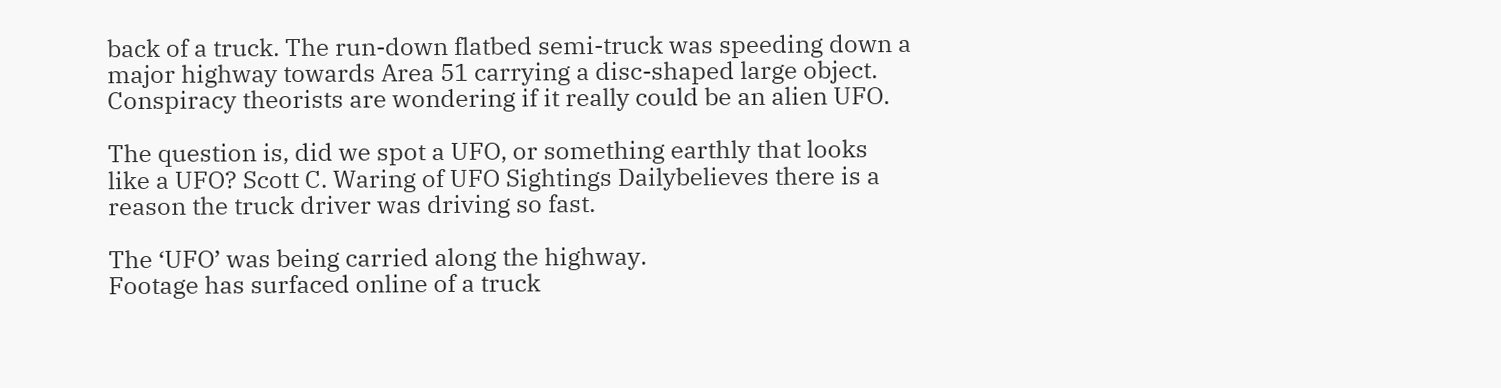back of a truck. The run-down flatbed semi-truck was speeding down a major highway towards Area 51 carrying a disc-shaped large object. Conspiracy theorists are wondering if it really could be an alien UFO.

The question is, did we spot a UFO, or something earthly that looks like a UFO? Scott C. Waring of UFO Sightings Dailybelieves there is a reason the truck driver was driving so fast.

The ‘UFO’ was being carried along the highway.
Footage has surfaced online of a truck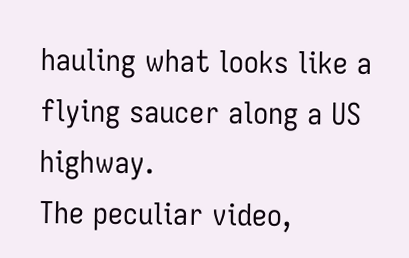hauling what looks like a flying saucer along a US highway.
The peculiar video,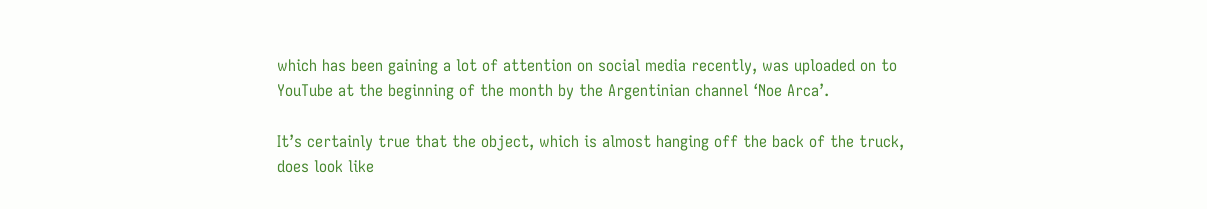which has been gaining a lot of attention on social media recently, was uploaded on to YouTube at the beginning of the month by the Argentinian channel ‘Noe Arca’.

It’s certainly true that the object, which is almost hanging off the back of the truck, does look like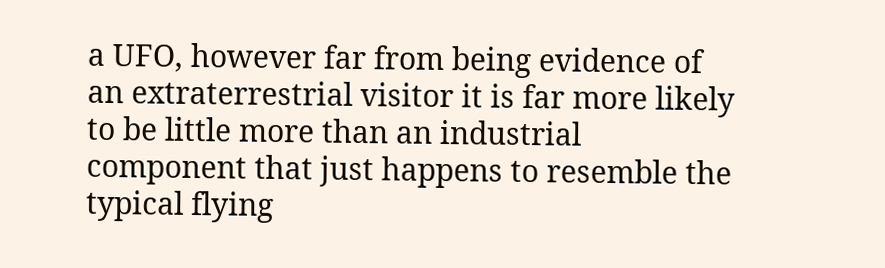a UFO, however far from being evidence of an extraterrestrial visitor it is far more likely to be little more than an industrial component that just happens to resemble the typical flying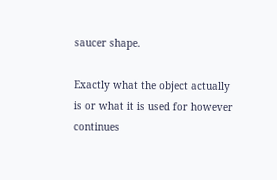saucer shape.

Exactly what the object actually is or what it is used for however continues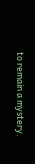to remain a mystery.